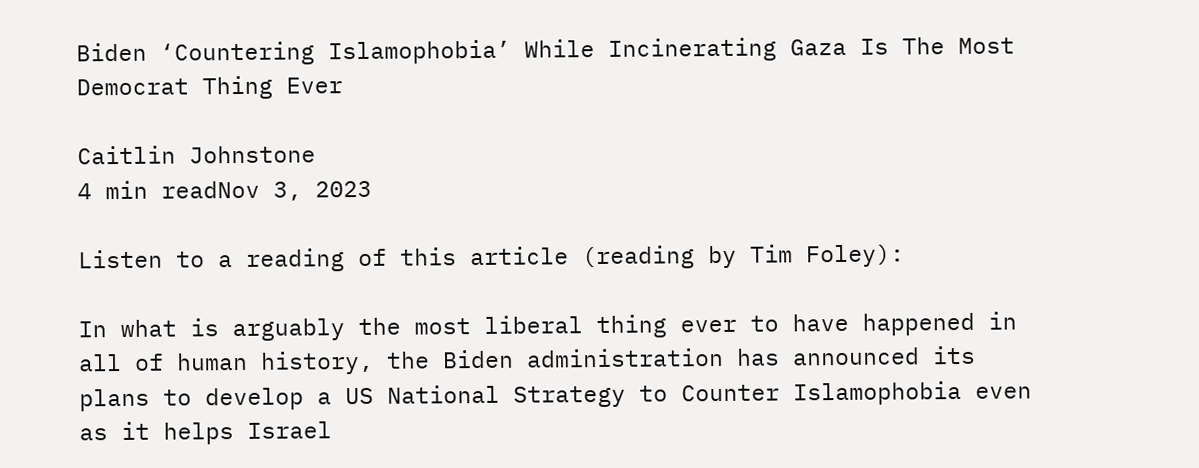Biden ‘Countering Islamophobia’ While Incinerating Gaza Is The Most Democrat Thing Ever

Caitlin Johnstone
4 min readNov 3, 2023

Listen to a reading of this article (reading by Tim Foley):

In what is arguably the most liberal thing ever to have happened in all of human history, the Biden administration has announced its plans to develop a US National Strategy to Counter Islamophobia even as it helps Israel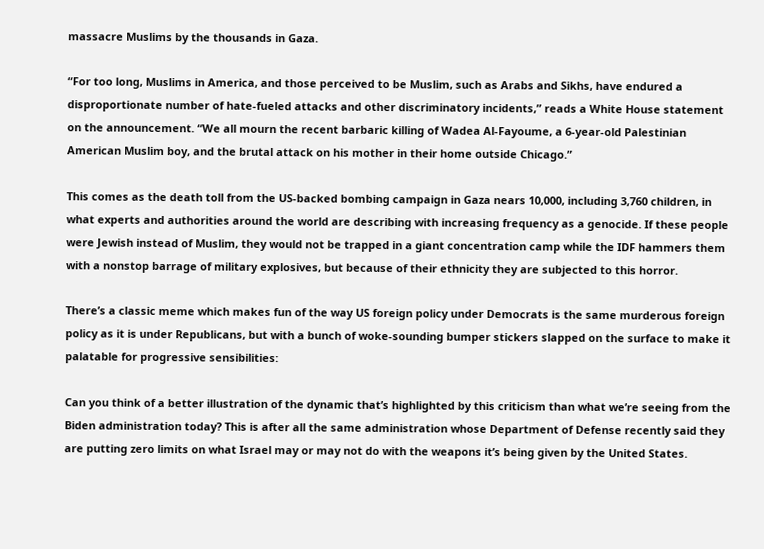massacre Muslims by the thousands in Gaza.

“For too long, Muslims in America, and those perceived to be Muslim, such as Arabs and Sikhs, have endured a disproportionate number of hate-fueled attacks and other discriminatory incidents,” reads a White House statement on the announcement. “We all mourn the recent barbaric killing of Wadea Al-Fayoume, a 6-year-old Palestinian American Muslim boy, and the brutal attack on his mother in their home outside Chicago.”

This comes as the death toll from the US-backed bombing campaign in Gaza nears 10,000, including 3,760 children, in what experts and authorities around the world are describing with increasing frequency as a genocide. If these people were Jewish instead of Muslim, they would not be trapped in a giant concentration camp while the IDF hammers them with a nonstop barrage of military explosives, but because of their ethnicity they are subjected to this horror.

There’s a classic meme which makes fun of the way US foreign policy under Democrats is the same murderous foreign policy as it is under Republicans, but with a bunch of woke-sounding bumper stickers slapped on the surface to make it palatable for progressive sensibilities:

Can you think of a better illustration of the dynamic that’s highlighted by this criticism than what we’re seeing from the Biden administration today? This is after all the same administration whose Department of Defense recently said they are putting zero limits on what Israel may or may not do with the weapons it’s being given by the United States.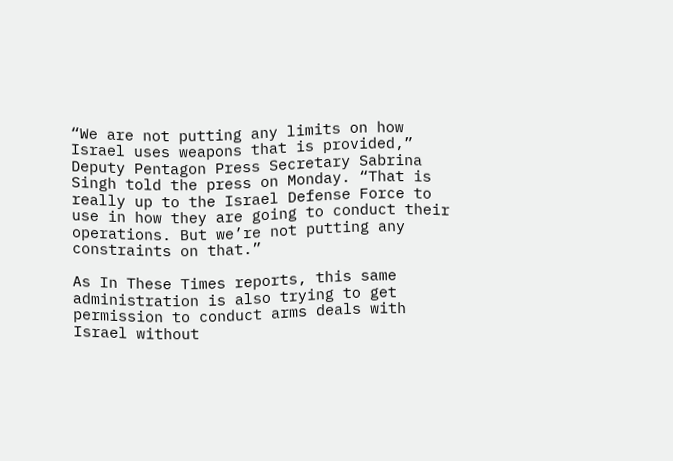“We are not putting any limits on how Israel uses weapons that is provided,” Deputy Pentagon Press Secretary Sabrina Singh told the press on Monday. “That is really up to the Israel Defense Force to use in how they are going to conduct their operations. But we’re not putting any constraints on that.”

As In These Times reports, this same administration is also trying to get permission to conduct arms deals with Israel without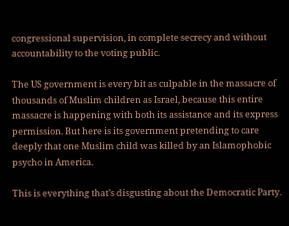congressional supervision, in complete secrecy and without accountability to the voting public.

The US government is every bit as culpable in the massacre of thousands of Muslim children as Israel, because this entire massacre is happening with both its assistance and its express permission. But here is its government pretending to care deeply that one Muslim child was killed by an Islamophobic psycho in America.

This is everything that’s disgusting about the Democratic Party.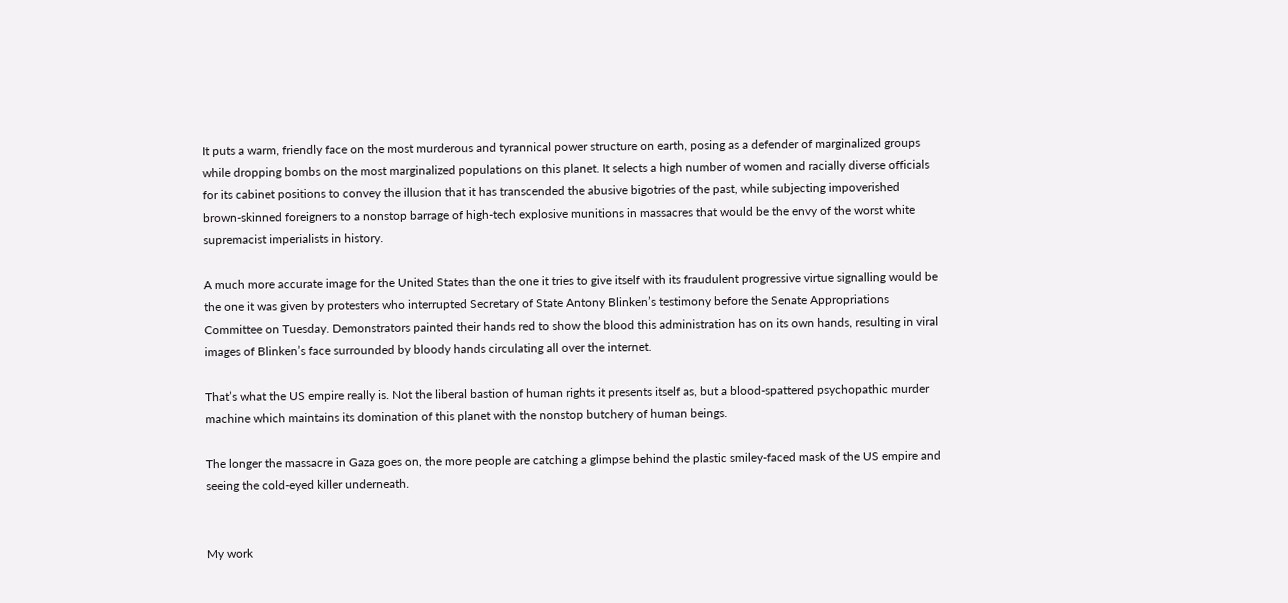It puts a warm, friendly face on the most murderous and tyrannical power structure on earth, posing as a defender of marginalized groups while dropping bombs on the most marginalized populations on this planet. It selects a high number of women and racially diverse officials for its cabinet positions to convey the illusion that it has transcended the abusive bigotries of the past, while subjecting impoverished brown-skinned foreigners to a nonstop barrage of high-tech explosive munitions in massacres that would be the envy of the worst white supremacist imperialists in history.

A much more accurate image for the United States than the one it tries to give itself with its fraudulent progressive virtue signalling would be the one it was given by protesters who interrupted Secretary of State Antony Blinken’s testimony before the Senate Appropriations Committee on Tuesday. Demonstrators painted their hands red to show the blood this administration has on its own hands, resulting in viral images of Blinken’s face surrounded by bloody hands circulating all over the internet.

That’s what the US empire really is. Not the liberal bastion of human rights it presents itself as, but a blood-spattered psychopathic murder machine which maintains its domination of this planet with the nonstop butchery of human beings.

The longer the massacre in Gaza goes on, the more people are catching a glimpse behind the plastic smiley-faced mask of the US empire and seeing the cold-eyed killer underneath.


My work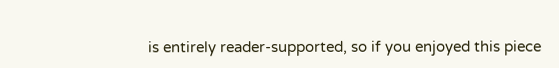is entirely reader-supported, so if you enjoyed this piece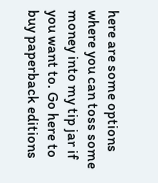here are some options where you can toss some money into my tip jar if you want to. Go here to buy paperback editions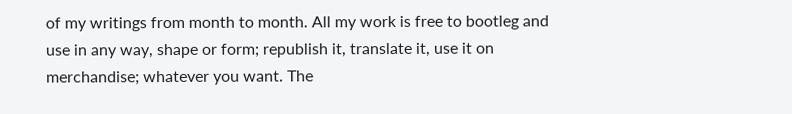of my writings from month to month. All my work is free to bootleg and use in any way, shape or form; republish it, translate it, use it on merchandise; whatever you want. The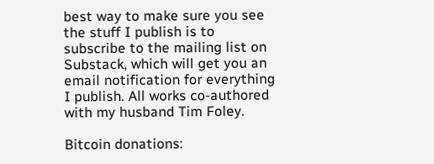best way to make sure you see the stuff I publish is to subscribe to the mailing list on Substack, which will get you an email notification for everything I publish. All works co-authored with my husband Tim Foley.

Bitcoin donations: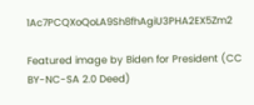1Ac7PCQXoQoLA9Sh8fhAgiU3PHA2EX5Zm2

Featured image by Biden for President (CC BY-NC-SA 2.0 Deed)